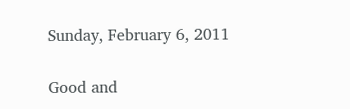Sunday, February 6, 2011

Good and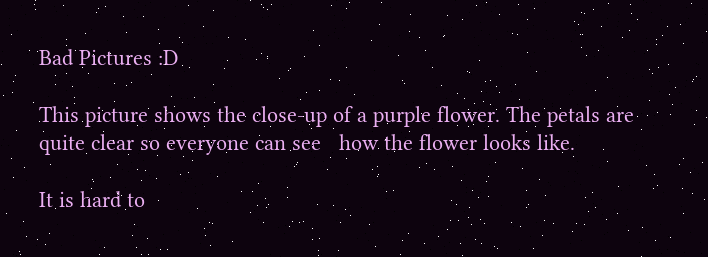Bad Pictures :D

This picture shows the close-up of a purple flower. The petals are quite clear so everyone can see   how the flower looks like.

It is hard to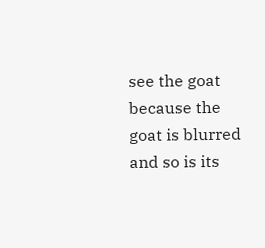see the goat because the goat is blurred and so is its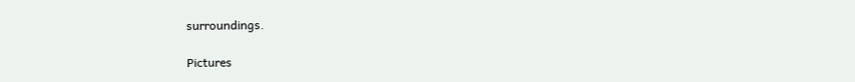surroundings.

Pictures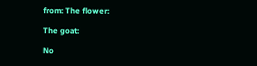from: The flower:

The goat:

No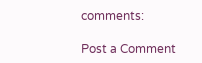comments:

Post a Comment